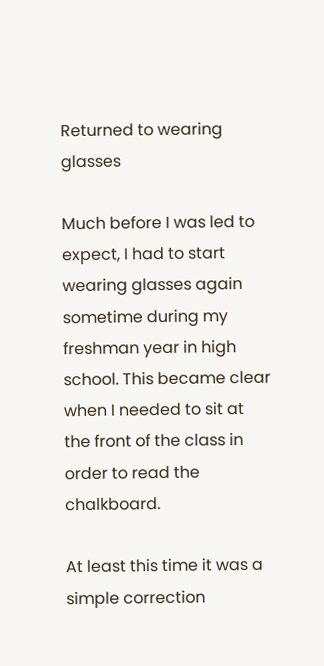Returned to wearing glasses

Much before I was led to expect, I had to start wearing glasses again sometime during my freshman year in high school. This became clear when I needed to sit at the front of the class in order to read the chalkboard.

At least this time it was a simple correction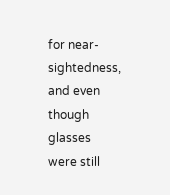for near-sightedness, and even though glasses were still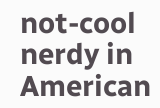not-cool nerdy in American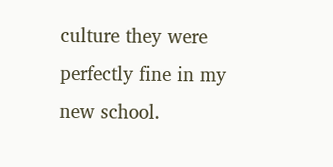culture they were perfectly fine in my new school.